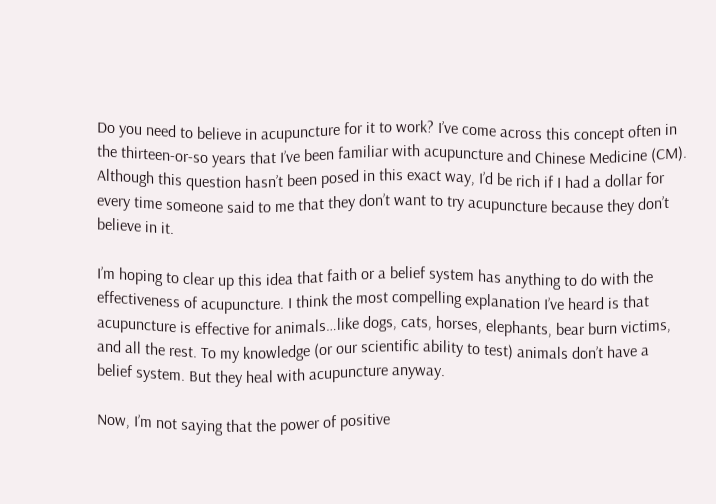Do you need to believe in acupuncture for it to work? I’ve come across this concept often in the thirteen-or-so years that I’ve been familiar with acupuncture and Chinese Medicine (CM). Although this question hasn’t been posed in this exact way, I’d be rich if I had a dollar for every time someone said to me that they don’t want to try acupuncture because they don’t believe in it.

I’m hoping to clear up this idea that faith or a belief system has anything to do with the effectiveness of acupuncture. I think the most compelling explanation I’ve heard is that acupuncture is effective for animals…like dogs, cats, horses, elephants, bear burn victims, and all the rest. To my knowledge (or our scientific ability to test) animals don’t have a belief system. But they heal with acupuncture anyway.

Now, I’m not saying that the power of positive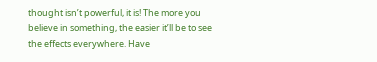thought isn’t powerful, it is! The more you believe in something, the easier it’ll be to see the effects everywhere. Have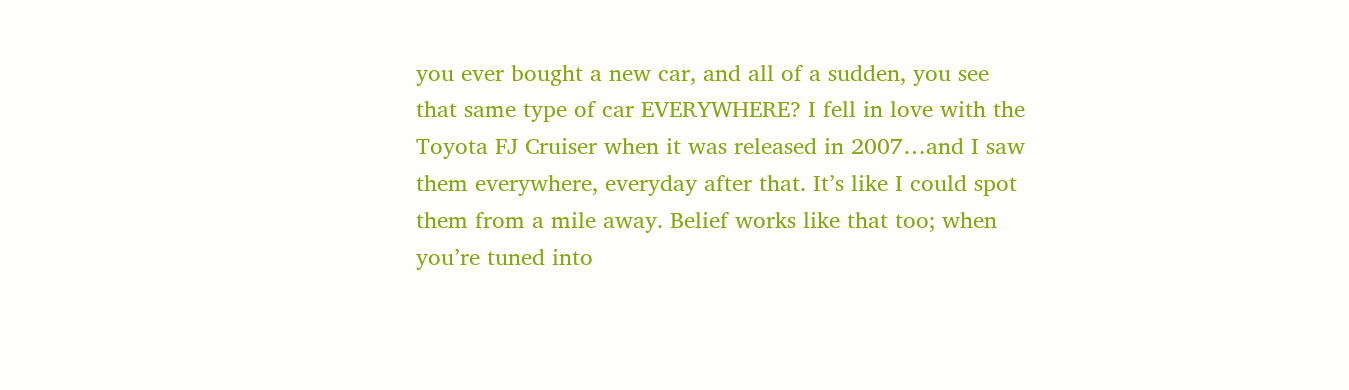you ever bought a new car, and all of a sudden, you see that same type of car EVERYWHERE? I fell in love with the Toyota FJ Cruiser when it was released in 2007…and I saw them everywhere, everyday after that. It’s like I could spot them from a mile away. Belief works like that too; when you’re tuned into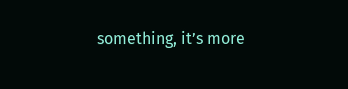something, it’s more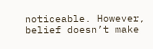noticeable. However, belief doesn’t make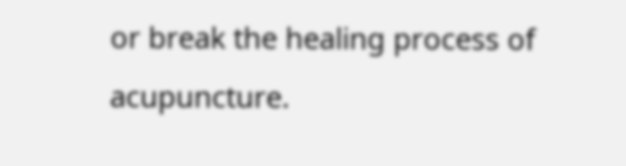or break the healing process of acupuncture.